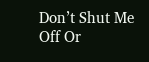Don’t Shut Me Off Or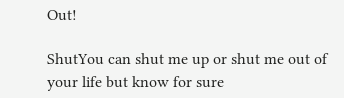Out!

ShutYou can shut me up or shut me out of your life but know for sure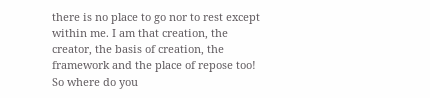there is no place to go nor to rest except within me. I am that creation, the creator, the basis of creation, the framework and the place of repose too! So where do you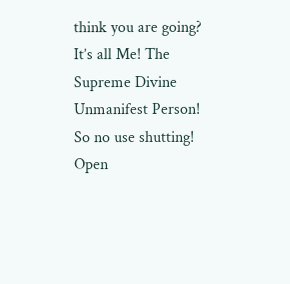think you are going? It’s all Me! The Supreme Divine Unmanifest Person! So no use shutting! Open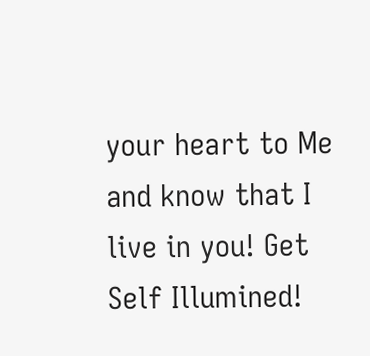your heart to Me and know that I live in you! Get Self Illumined!